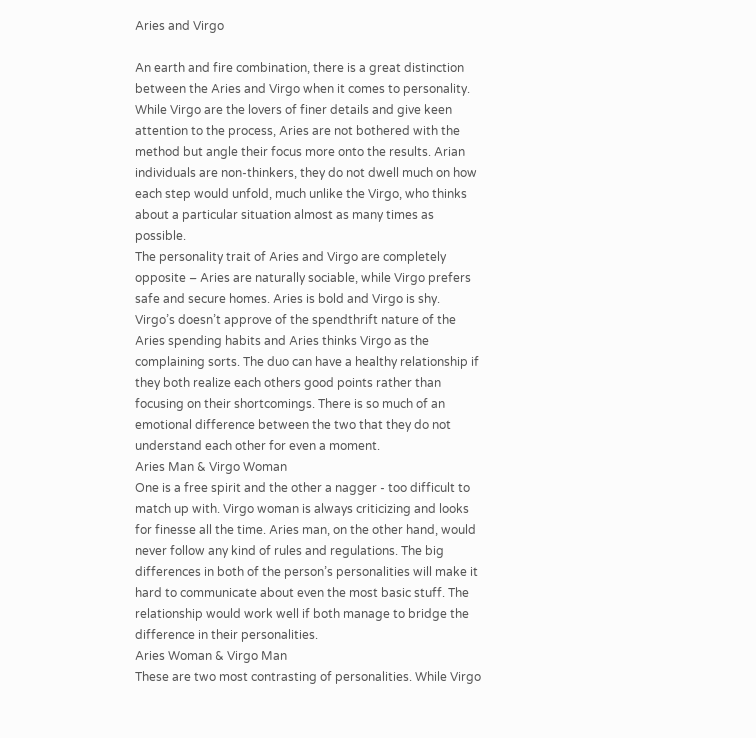Aries and Virgo

An earth and fire combination, there is a great distinction between the Aries and Virgo when it comes to personality. While Virgo are the lovers of finer details and give keen attention to the process, Aries are not bothered with the method but angle their focus more onto the results. Arian individuals are non-thinkers, they do not dwell much on how each step would unfold, much unlike the Virgo, who thinks about a particular situation almost as many times as possible.
The personality trait of Aries and Virgo are completely opposite – Aries are naturally sociable, while Virgo prefers safe and secure homes. Aries is bold and Virgo is shy. Virgo’s doesn’t approve of the spendthrift nature of the Aries spending habits and Aries thinks Virgo as the complaining sorts. The duo can have a healthy relationship if they both realize each others good points rather than focusing on their shortcomings. There is so much of an emotional difference between the two that they do not understand each other for even a moment.
Aries Man & Virgo Woman
One is a free spirit and the other a nagger - too difficult to match up with. Virgo woman is always criticizing and looks for finesse all the time. Aries man, on the other hand, would never follow any kind of rules and regulations. The big differences in both of the person’s personalities will make it hard to communicate about even the most basic stuff. The relationship would work well if both manage to bridge the difference in their personalities.
Aries Woman & Virgo Man
These are two most contrasting of personalities. While Virgo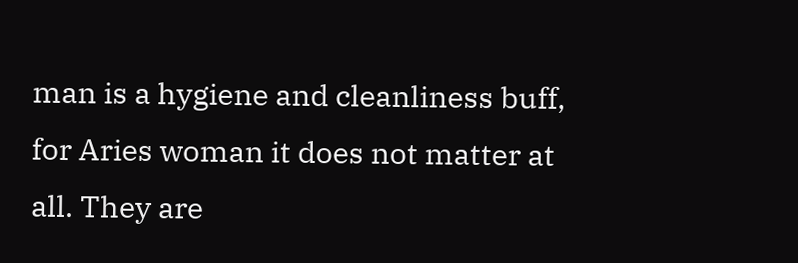man is a hygiene and cleanliness buff, for Aries woman it does not matter at all. They are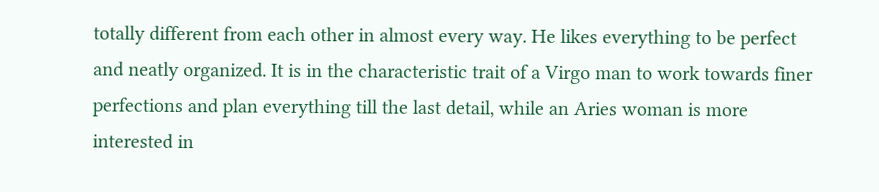totally different from each other in almost every way. He likes everything to be perfect and neatly organized. It is in the characteristic trait of a Virgo man to work towards finer perfections and plan everything till the last detail, while an Aries woman is more interested in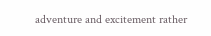adventure and excitement rather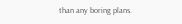than any boring plans.